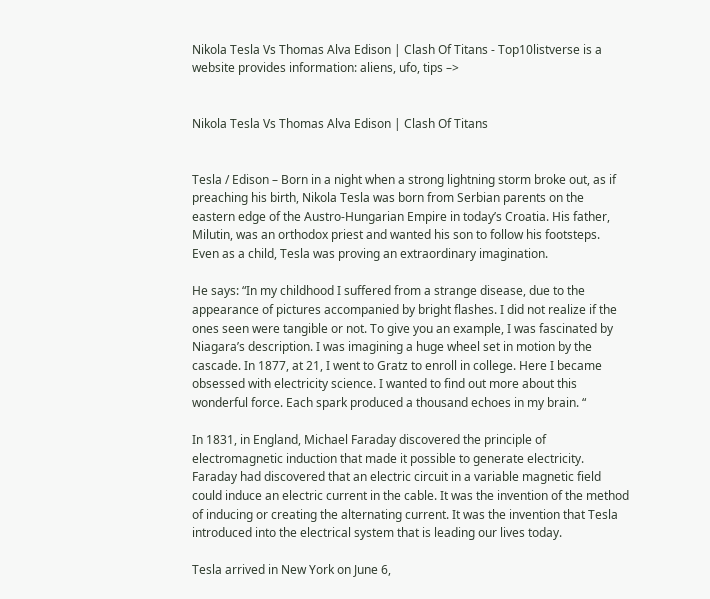Nikola Tesla Vs Thomas Alva Edison | Clash Of Titans - Top10listverse is a website provides information: aliens, ufo, tips –>


Nikola Tesla Vs Thomas Alva Edison | Clash Of Titans


Tesla / Edison – Born in a night when a strong lightning storm broke out, as if preaching his birth, Nikola Tesla was born from Serbian parents on the eastern edge of the Austro-Hungarian Empire in today’s Croatia. His father, Milutin, was an orthodox priest and wanted his son to follow his footsteps. Even as a child, Tesla was proving an extraordinary imagination.

He says: “In my childhood I suffered from a strange disease, due to the appearance of pictures accompanied by bright flashes. I did not realize if the ones seen were tangible or not. To give you an example, I was fascinated by Niagara’s description. I was imagining a huge wheel set in motion by the cascade. In 1877, at 21, I went to Gratz to enroll in college. Here I became obsessed with electricity science. I wanted to find out more about this wonderful force. Each spark produced a thousand echoes in my brain. “

In 1831, in England, Michael Faraday discovered the principle of electromagnetic induction that made it possible to generate electricity. Faraday had discovered that an electric circuit in a variable magnetic field could induce an electric current in the cable. It was the invention of the method of inducing or creating the alternating current. It was the invention that Tesla introduced into the electrical system that is leading our lives today.

Tesla arrived in New York on June 6,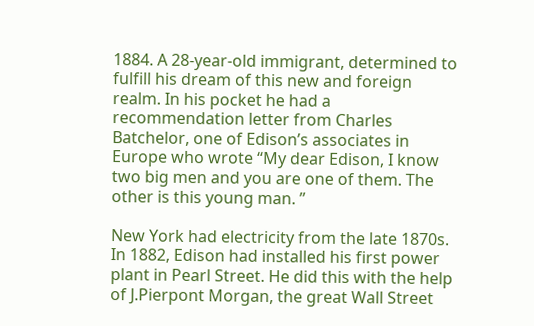1884. A 28-year-old immigrant, determined to fulfill his dream of this new and foreign realm. In his pocket he had a recommendation letter from Charles Batchelor, one of Edison’s associates in Europe who wrote “My dear Edison, I know two big men and you are one of them. The other is this young man. ”

New York had electricity from the late 1870s. In 1882, Edison had installed his first power plant in Pearl Street. He did this with the help of J.Pierpont Morgan, the great Wall Street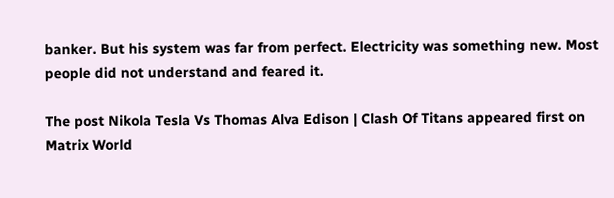banker. But his system was far from perfect. Electricity was something new. Most people did not understand and feared it.

The post Nikola Tesla Vs Thomas Alva Edison | Clash Of Titans appeared first on Matrix World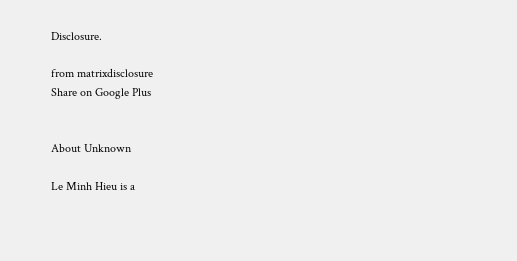Disclosure.

from matrixdisclosure
Share on Google Plus


About Unknown

Le Minh Hieu is a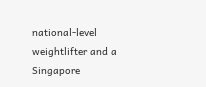national-level weightlifter and a Singapore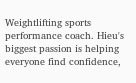Weightlifting sports performance coach. Hieu's biggest passion is helping everyone find confidence,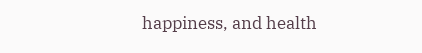happiness, and health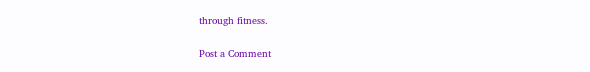through fitness.


Post a Comment